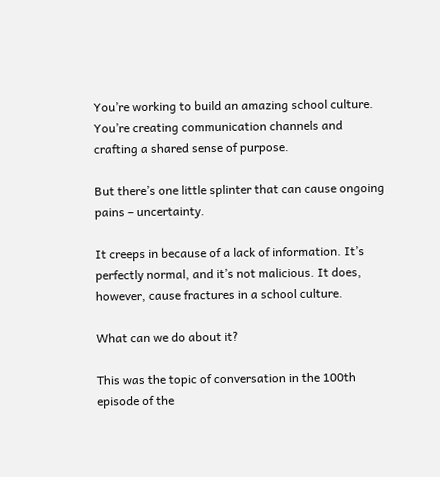You’re working to build an amazing school culture. You’re creating communication channels and crafting a shared sense of purpose.

But there’s one little splinter that can cause ongoing pains – uncertainty.

It creeps in because of a lack of information. It’s perfectly normal, and it’s not malicious. It does, however, cause fractures in a school culture.

What can we do about it?

This was the topic of conversation in the 100th episode of the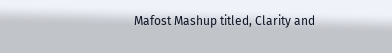Mafost Mashup titled, Clarity and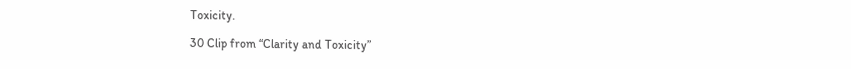Toxicity.

30 Clip from “Clarity and Toxicity”